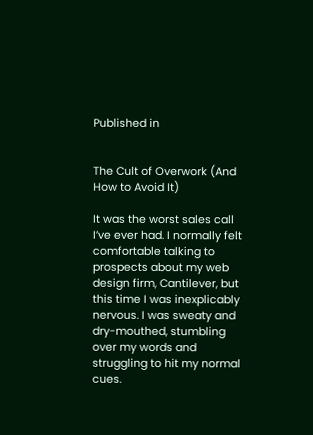Published in


The Cult of Overwork (And How to Avoid It)

It was the worst sales call I’ve ever had. I normally felt comfortable talking to prospects about my web design firm, Cantilever, but this time I was inexplicably nervous. I was sweaty and dry-mouthed, stumbling over my words and struggling to hit my normal cues.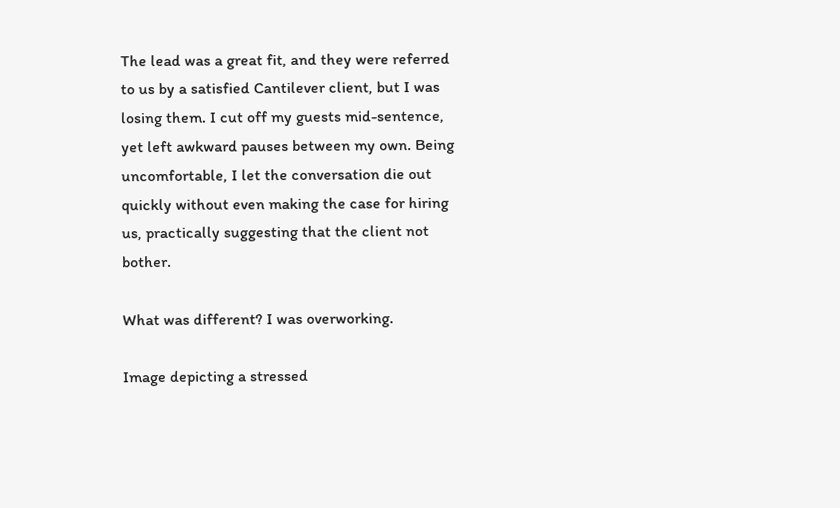The lead was a great fit, and they were referred to us by a satisfied Cantilever client, but I was losing them. I cut off my guests mid-sentence, yet left awkward pauses between my own. Being uncomfortable, I let the conversation die out quickly without even making the case for hiring us, practically suggesting that the client not bother.

What was different? I was overworking.

Image depicting a stressed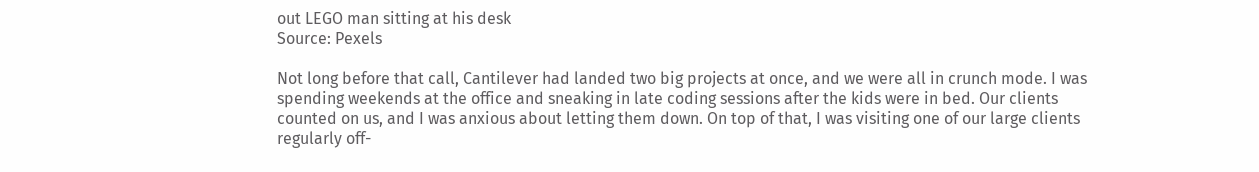out LEGO man sitting at his desk
Source: Pexels

Not long before that call, Cantilever had landed two big projects at once, and we were all in crunch mode. I was spending weekends at the office and sneaking in late coding sessions after the kids were in bed. Our clients counted on us, and I was anxious about letting them down. On top of that, I was visiting one of our large clients regularly off-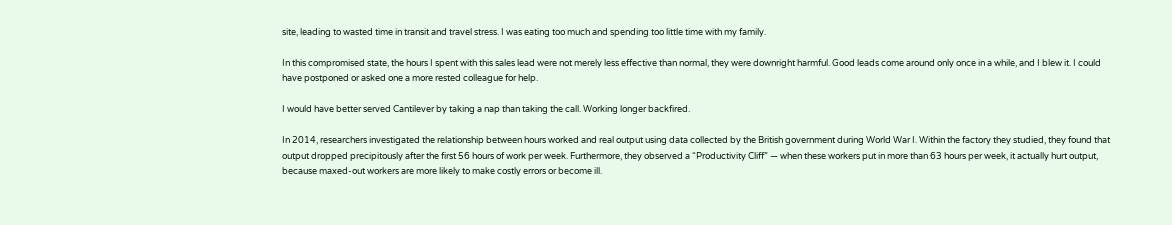site, leading to wasted time in transit and travel stress. I was eating too much and spending too little time with my family.

In this compromised state, the hours I spent with this sales lead were not merely less effective than normal, they were downright harmful. Good leads come around only once in a while, and I blew it. I could have postponed or asked one a more rested colleague for help.

I would have better served Cantilever by taking a nap than taking the call. Working longer backfired.

In 2014, researchers investigated the relationship between hours worked and real output using data collected by the British government during World War I. Within the factory they studied, they found that output dropped precipitously after the first 56 hours of work per week. Furthermore, they observed a “Productivity Cliff” — when these workers put in more than 63 hours per week, it actually hurt output, because maxed-out workers are more likely to make costly errors or become ill.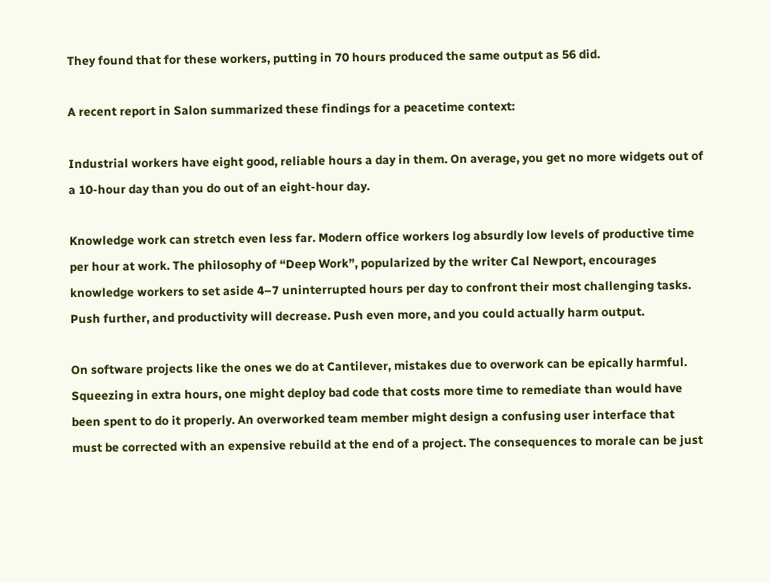They found that for these workers, putting in 70 hours produced the same output as 56 did.

A recent report in Salon summarized these findings for a peacetime context:

Industrial workers have eight good, reliable hours a day in them. On average, you get no more widgets out of a 10-hour day than you do out of an eight-hour day.

Knowledge work can stretch even less far. Modern office workers log absurdly low levels of productive time per hour at work. The philosophy of “Deep Work”, popularized by the writer Cal Newport, encourages knowledge workers to set aside 4–7 uninterrupted hours per day to confront their most challenging tasks. Push further, and productivity will decrease. Push even more, and you could actually harm output.

On software projects like the ones we do at Cantilever, mistakes due to overwork can be epically harmful. Squeezing in extra hours, one might deploy bad code that costs more time to remediate than would have been spent to do it properly. An overworked team member might design a confusing user interface that must be corrected with an expensive rebuild at the end of a project. The consequences to morale can be just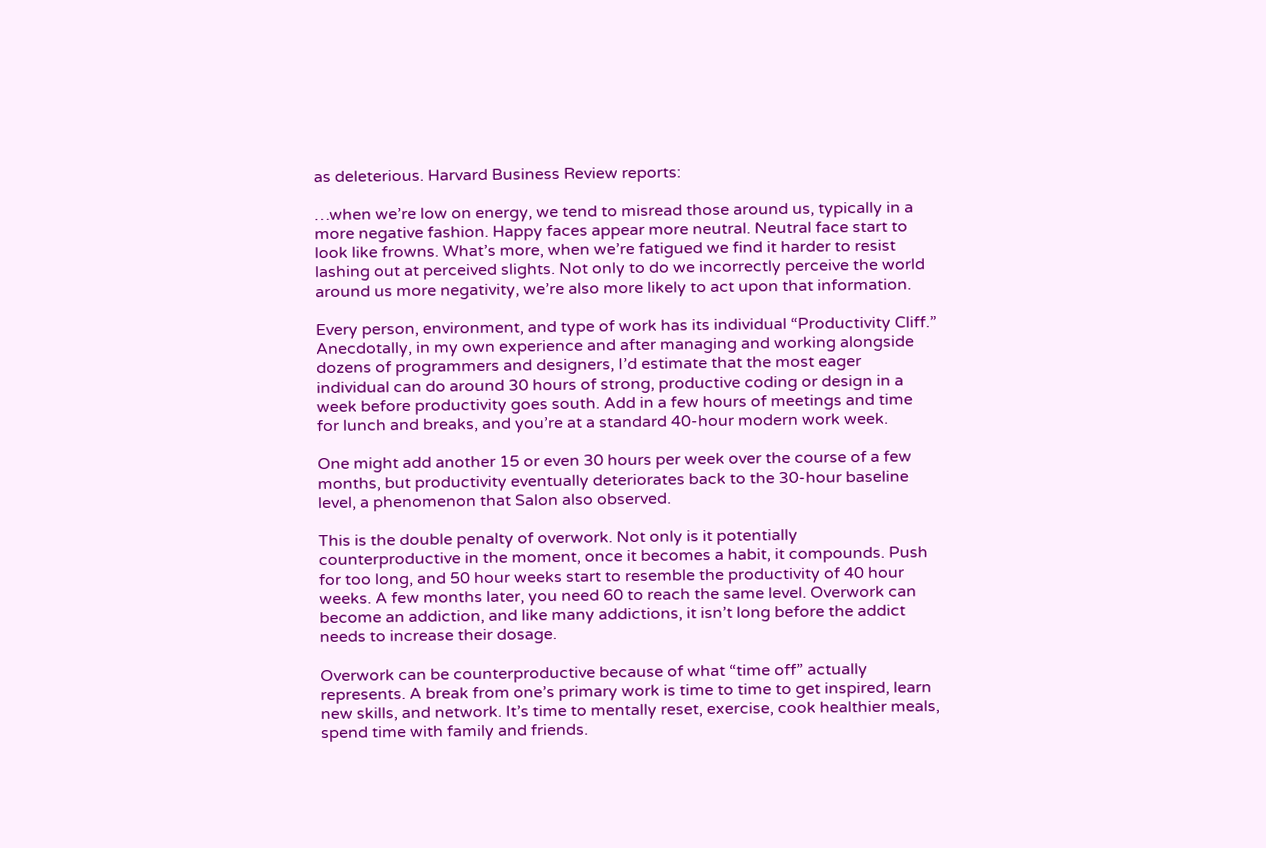as deleterious. Harvard Business Review reports:

…when we’re low on energy, we tend to misread those around us, typically in a more negative fashion. Happy faces appear more neutral. Neutral face start to look like frowns. What’s more, when we’re fatigued we find it harder to resist lashing out at perceived slights. Not only to do we incorrectly perceive the world around us more negativity, we’re also more likely to act upon that information.

Every person, environment, and type of work has its individual “Productivity Cliff.” Anecdotally, in my own experience and after managing and working alongside dozens of programmers and designers, I’d estimate that the most eager individual can do around 30 hours of strong, productive coding or design in a week before productivity goes south. Add in a few hours of meetings and time for lunch and breaks, and you’re at a standard 40-hour modern work week.

One might add another 15 or even 30 hours per week over the course of a few months, but productivity eventually deteriorates back to the 30-hour baseline level, a phenomenon that Salon also observed.

This is the double penalty of overwork. Not only is it potentially counterproductive in the moment, once it becomes a habit, it compounds. Push for too long, and 50 hour weeks start to resemble the productivity of 40 hour weeks. A few months later, you need 60 to reach the same level. Overwork can become an addiction, and like many addictions, it isn’t long before the addict needs to increase their dosage.

Overwork can be counterproductive because of what “time off” actually represents. A break from one’s primary work is time to time to get inspired, learn new skills, and network. It’s time to mentally reset, exercise, cook healthier meals, spend time with family and friends.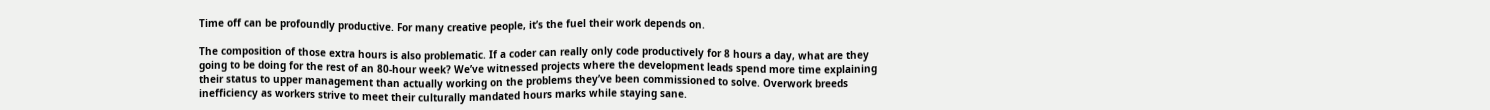Time off can be profoundly productive. For many creative people, it’s the fuel their work depends on.

The composition of those extra hours is also problematic. If a coder can really only code productively for 8 hours a day, what are they going to be doing for the rest of an 80-hour week? We’ve witnessed projects where the development leads spend more time explaining their status to upper management than actually working on the problems they’ve been commissioned to solve. Overwork breeds inefficiency as workers strive to meet their culturally mandated hours marks while staying sane.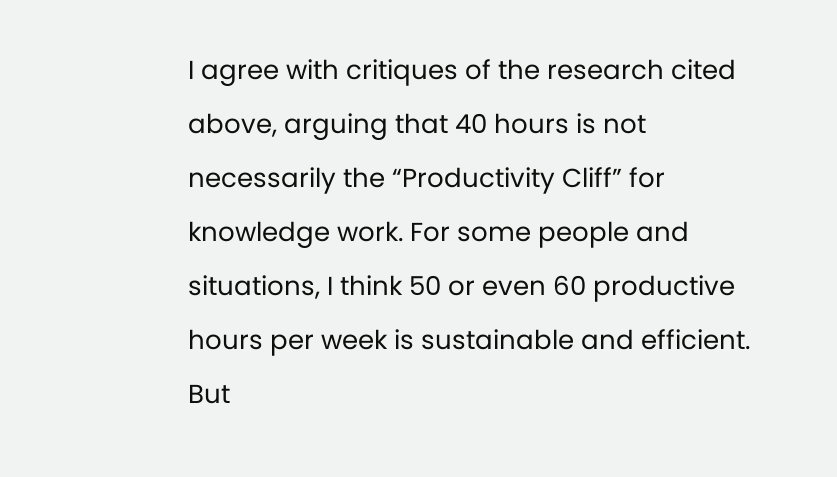I agree with critiques of the research cited above, arguing that 40 hours is not necessarily the “Productivity Cliff” for knowledge work. For some people and situations, I think 50 or even 60 productive hours per week is sustainable and efficient. But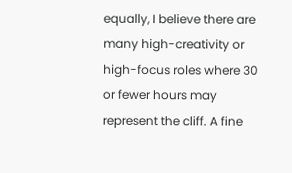equally, I believe there are many high-creativity or high-focus roles where 30 or fewer hours may represent the cliff. A fine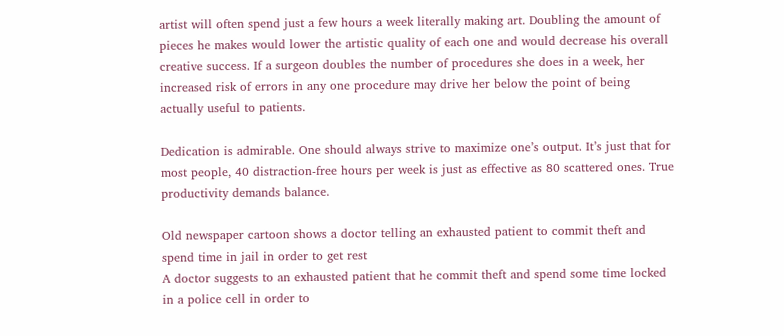artist will often spend just a few hours a week literally making art. Doubling the amount of pieces he makes would lower the artistic quality of each one and would decrease his overall creative success. If a surgeon doubles the number of procedures she does in a week, her increased risk of errors in any one procedure may drive her below the point of being actually useful to patients.

Dedication is admirable. One should always strive to maximize one’s output. It’s just that for most people, 40 distraction-free hours per week is just as effective as 80 scattered ones. True productivity demands balance.

Old newspaper cartoon shows a doctor telling an exhausted patient to commit theft and spend time in jail in order to get rest
A doctor suggests to an exhausted patient that he commit theft and spend some time locked in a police cell in order to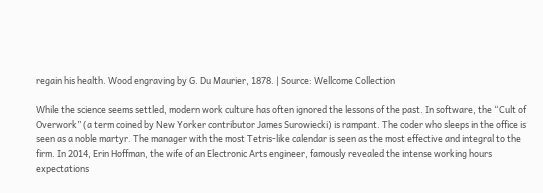regain his health. Wood engraving by G. Du Maurier, 1878. | Source: Wellcome Collection

While the science seems settled, modern work culture has often ignored the lessons of the past. In software, the “Cult of Overwork” (a term coined by New Yorker contributor James Surowiecki) is rampant. The coder who sleeps in the office is seen as a noble martyr. The manager with the most Tetris-like calendar is seen as the most effective and integral to the firm. In 2014, Erin Hoffman, the wife of an Electronic Arts engineer, famously revealed the intense working hours expectations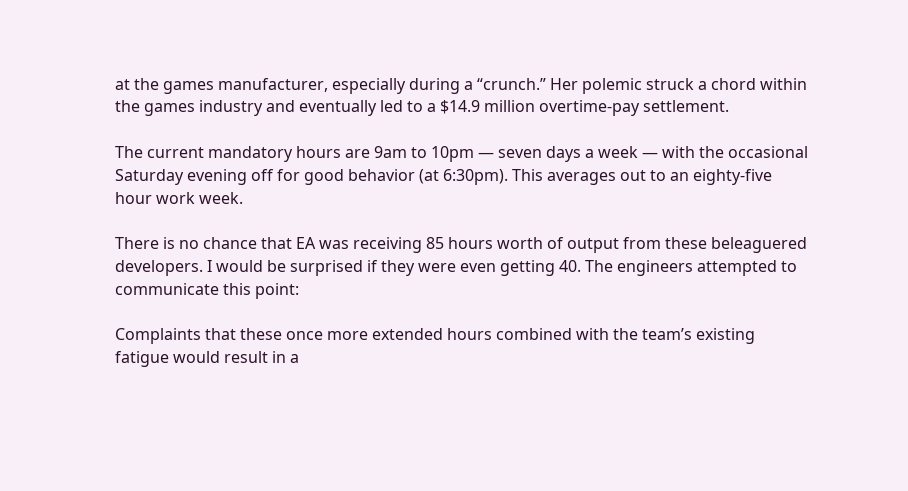at the games manufacturer, especially during a “crunch.” Her polemic struck a chord within the games industry and eventually led to a $14.9 million overtime-pay settlement.

The current mandatory hours are 9am to 10pm — seven days a week — with the occasional Saturday evening off for good behavior (at 6:30pm). This averages out to an eighty-five hour work week.

There is no chance that EA was receiving 85 hours worth of output from these beleaguered developers. I would be surprised if they were even getting 40. The engineers attempted to communicate this point:

Complaints that these once more extended hours combined with the team’s existing fatigue would result in a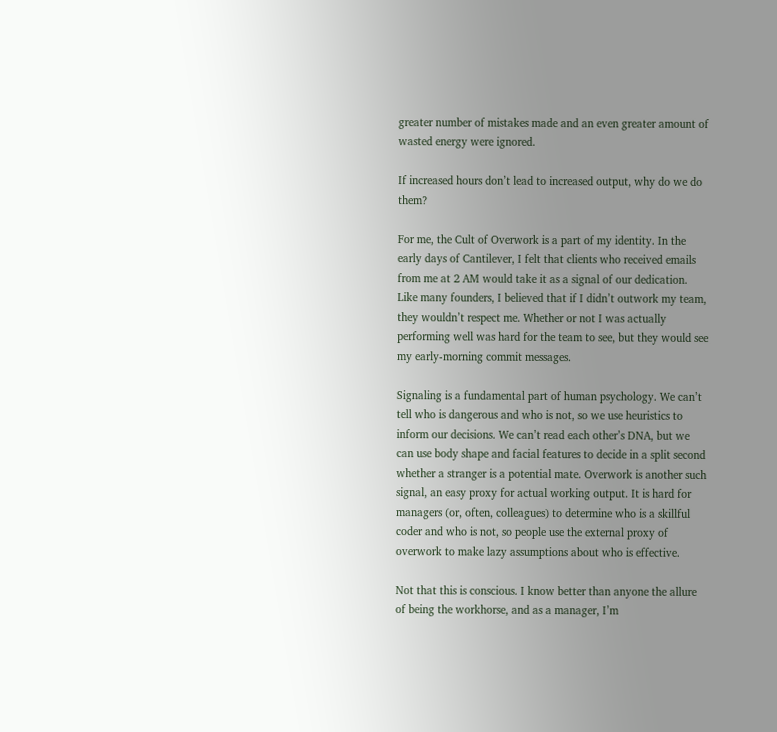greater number of mistakes made and an even greater amount of wasted energy were ignored.

If increased hours don’t lead to increased output, why do we do them?

For me, the Cult of Overwork is a part of my identity. In the early days of Cantilever, I felt that clients who received emails from me at 2 AM would take it as a signal of our dedication. Like many founders, I believed that if I didn’t outwork my team, they wouldn’t respect me. Whether or not I was actually performing well was hard for the team to see, but they would see my early-morning commit messages.

Signaling is a fundamental part of human psychology. We can’t tell who is dangerous and who is not, so we use heuristics to inform our decisions. We can’t read each other’s DNA, but we can use body shape and facial features to decide in a split second whether a stranger is a potential mate. Overwork is another such signal, an easy proxy for actual working output. It is hard for managers (or, often, colleagues) to determine who is a skillful coder and who is not, so people use the external proxy of overwork to make lazy assumptions about who is effective.

Not that this is conscious. I know better than anyone the allure of being the workhorse, and as a manager, I’m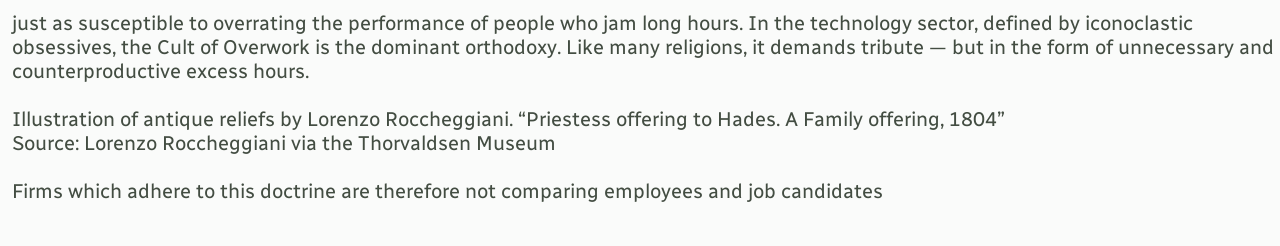just as susceptible to overrating the performance of people who jam long hours. In the technology sector, defined by iconoclastic obsessives, the Cult of Overwork is the dominant orthodoxy. Like many religions, it demands tribute — but in the form of unnecessary and counterproductive excess hours.

Illustration of antique reliefs by Lorenzo Roccheggiani. “Priestess offering to Hades. A Family offering, 1804”
Source: Lorenzo Roccheggiani via the Thorvaldsen Museum

Firms which adhere to this doctrine are therefore not comparing employees and job candidates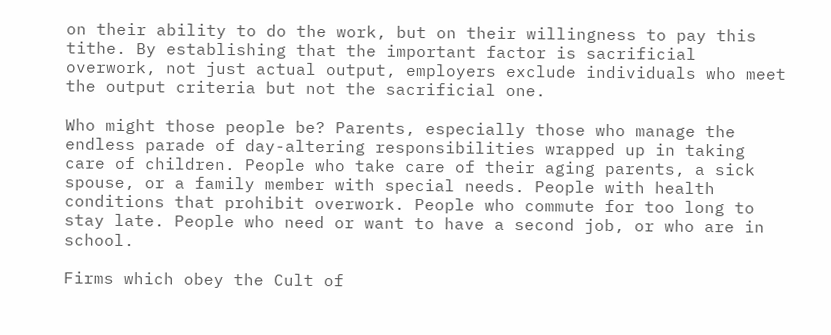on their ability to do the work, but on their willingness to pay this tithe. By establishing that the important factor is sacrificial overwork, not just actual output, employers exclude individuals who meet the output criteria but not the sacrificial one.

Who might those people be? Parents, especially those who manage the endless parade of day-altering responsibilities wrapped up in taking care of children. People who take care of their aging parents, a sick spouse, or a family member with special needs. People with health conditions that prohibit overwork. People who commute for too long to stay late. People who need or want to have a second job, or who are in school.

Firms which obey the Cult of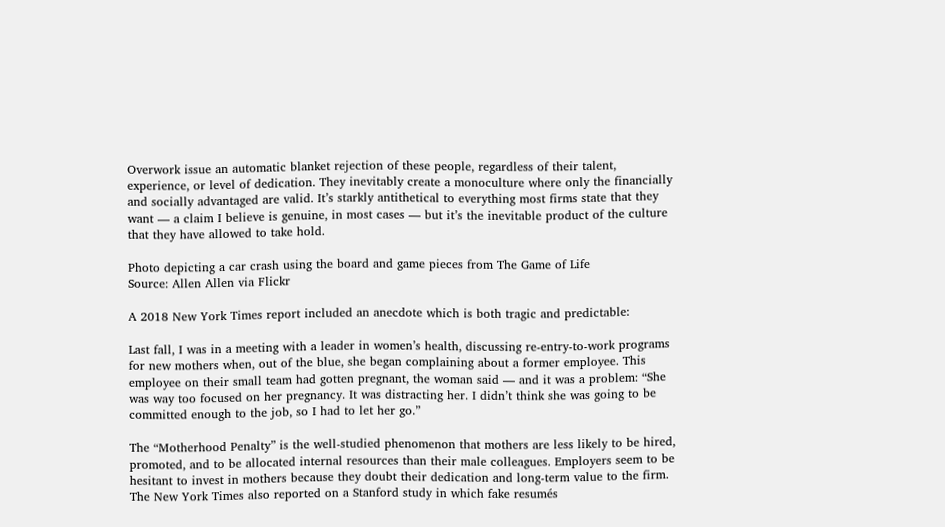Overwork issue an automatic blanket rejection of these people, regardless of their talent, experience, or level of dedication. They inevitably create a monoculture where only the financially and socially advantaged are valid. It’s starkly antithetical to everything most firms state that they want — a claim I believe is genuine, in most cases — but it’s the inevitable product of the culture that they have allowed to take hold.

Photo depicting a car crash using the board and game pieces from The Game of Life
Source: Allen Allen via Flickr

A 2018 New York Times report included an anecdote which is both tragic and predictable:

Last fall, I was in a meeting with a leader in women’s health, discussing re-entry-to-work programs for new mothers when, out of the blue, she began complaining about a former employee. This employee on their small team had gotten pregnant, the woman said — and it was a problem: “She was way too focused on her pregnancy. It was distracting her. I didn’t think she was going to be committed enough to the job, so I had to let her go.”

The “Motherhood Penalty” is the well-studied phenomenon that mothers are less likely to be hired, promoted, and to be allocated internal resources than their male colleagues. Employers seem to be hesitant to invest in mothers because they doubt their dedication and long-term value to the firm. The New York Times also reported on a Stanford study in which fake resumés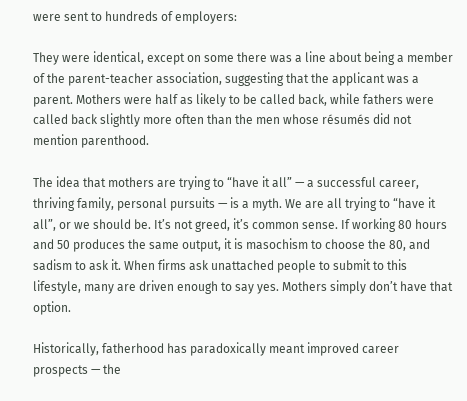were sent to hundreds of employers:

They were identical, except on some there was a line about being a member of the parent-teacher association, suggesting that the applicant was a parent. Mothers were half as likely to be called back, while fathers were called back slightly more often than the men whose résumés did not mention parenthood.

The idea that mothers are trying to “have it all” — a successful career, thriving family, personal pursuits — is a myth. We are all trying to “have it all”, or we should be. It’s not greed, it’s common sense. If working 80 hours and 50 produces the same output, it is masochism to choose the 80, and sadism to ask it. When firms ask unattached people to submit to this lifestyle, many are driven enough to say yes. Mothers simply don’t have that option.

Historically, fatherhood has paradoxically meant improved career prospects — the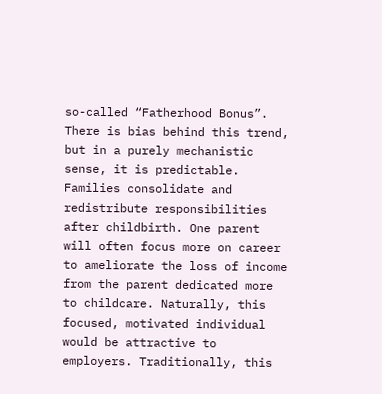so-called “Fatherhood Bonus”. There is bias behind this trend, but in a purely mechanistic sense, it is predictable. Families consolidate and redistribute responsibilities after childbirth. One parent will often focus more on career to ameliorate the loss of income from the parent dedicated more to childcare. Naturally, this focused, motivated individual would be attractive to employers. Traditionally, this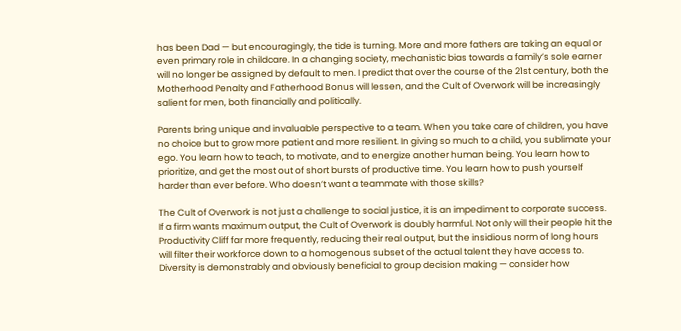has been Dad — but encouragingly, the tide is turning. More and more fathers are taking an equal or even primary role in childcare. In a changing society, mechanistic bias towards a family’s sole earner will no longer be assigned by default to men. I predict that over the course of the 21st century, both the Motherhood Penalty and Fatherhood Bonus will lessen, and the Cult of Overwork will be increasingly salient for men, both financially and politically.

Parents bring unique and invaluable perspective to a team. When you take care of children, you have no choice but to grow more patient and more resilient. In giving so much to a child, you sublimate your ego. You learn how to teach, to motivate, and to energize another human being. You learn how to prioritize, and get the most out of short bursts of productive time. You learn how to push yourself harder than ever before. Who doesn’t want a teammate with those skills?

The Cult of Overwork is not just a challenge to social justice, it is an impediment to corporate success. If a firm wants maximum output, the Cult of Overwork is doubly harmful. Not only will their people hit the Productivity Cliff far more frequently, reducing their real output, but the insidious norm of long hours will filter their workforce down to a homogenous subset of the actual talent they have access to. Diversity is demonstrably and obviously beneficial to group decision making — consider how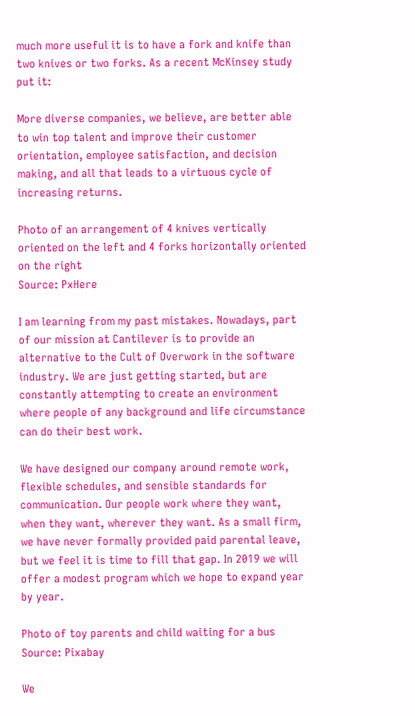much more useful it is to have a fork and knife than two knives or two forks. As a recent McKinsey study put it:

More diverse companies, we believe, are better able to win top talent and improve their customer orientation, employee satisfaction, and decision making, and all that leads to a virtuous cycle of increasing returns.

Photo of an arrangement of 4 knives vertically oriented on the left and 4 forks horizontally oriented on the right
Source: PxHere

I am learning from my past mistakes. Nowadays, part of our mission at Cantilever is to provide an alternative to the Cult of Overwork in the software industry. We are just getting started, but are constantly attempting to create an environment where people of any background and life circumstance can do their best work.

We have designed our company around remote work, flexible schedules, and sensible standards for communication. Our people work where they want, when they want, wherever they want. As a small firm, we have never formally provided paid parental leave, but we feel it is time to fill that gap. In 2019 we will offer a modest program which we hope to expand year by year.

Photo of toy parents and child waiting for a bus
Source: Pixabay

We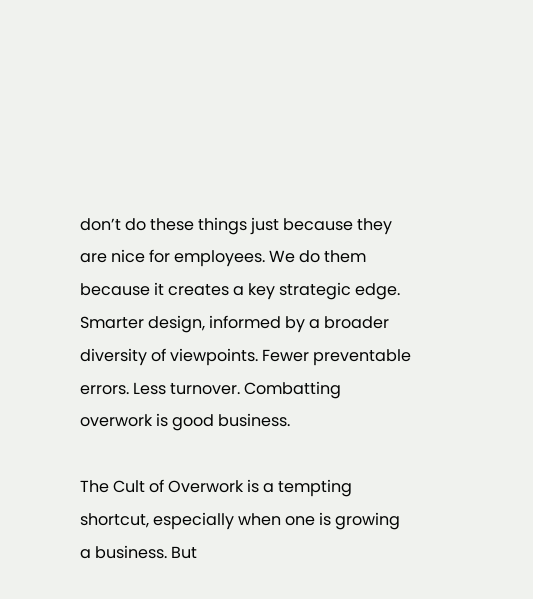don’t do these things just because they are nice for employees. We do them because it creates a key strategic edge. Smarter design, informed by a broader diversity of viewpoints. Fewer preventable errors. Less turnover. Combatting overwork is good business.

The Cult of Overwork is a tempting shortcut, especially when one is growing a business. But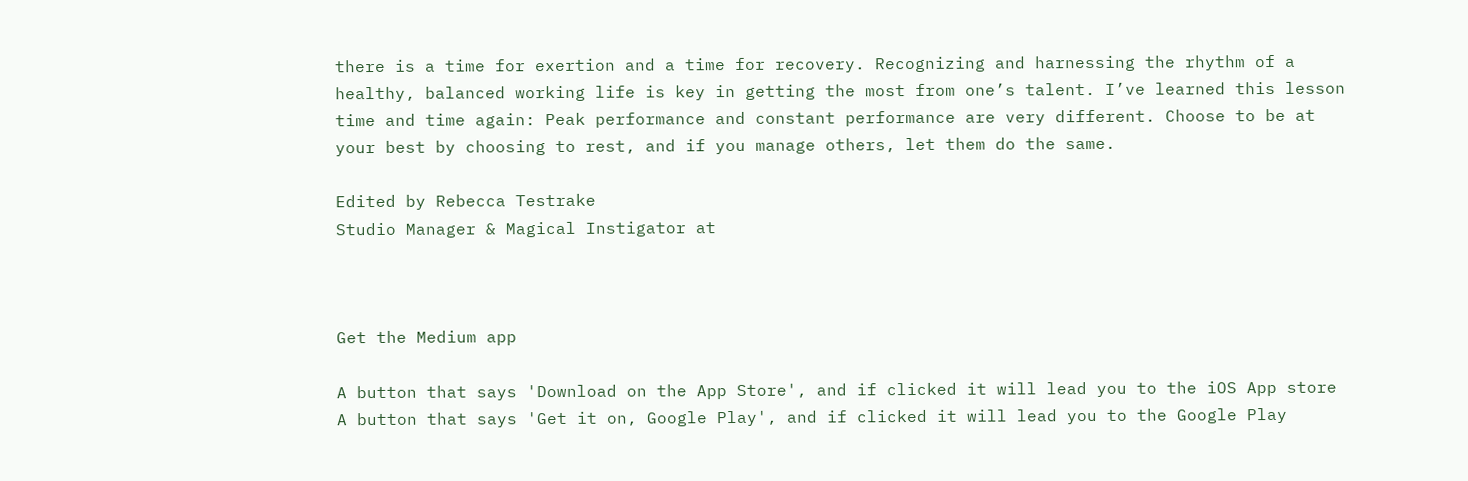there is a time for exertion and a time for recovery. Recognizing and harnessing the rhythm of a healthy, balanced working life is key in getting the most from one’s talent. I’ve learned this lesson time and time again: Peak performance and constant performance are very different. Choose to be at your best by choosing to rest, and if you manage others, let them do the same.

Edited by Rebecca Testrake
Studio Manager & Magical Instigator at



Get the Medium app

A button that says 'Download on the App Store', and if clicked it will lead you to the iOS App store
A button that says 'Get it on, Google Play', and if clicked it will lead you to the Google Play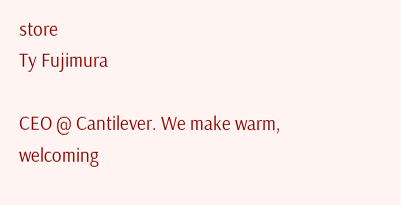store
Ty Fujimura

CEO @ Cantilever. We make warm, welcoming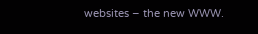websites – the new WWW.